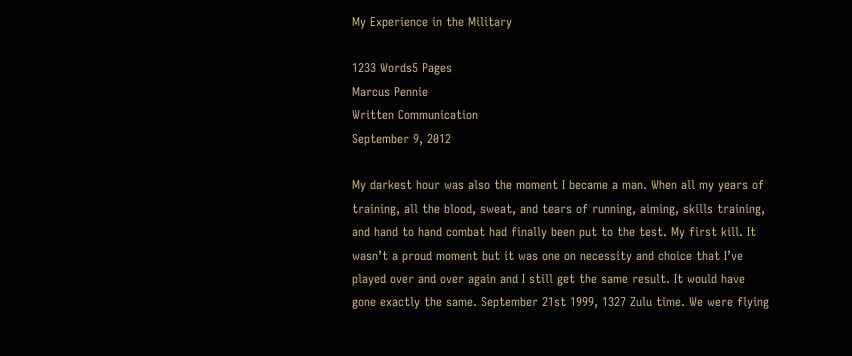My Experience in the Military

1233 Words5 Pages
Marcus Pennie
Written Communication
September 9, 2012

My darkest hour was also the moment I became a man. When all my years of training, all the blood, sweat, and tears of running, aiming, skills training, and hand to hand combat had finally been put to the test. My first kill. It wasn’t a proud moment but it was one on necessity and choice that I’ve played over and over again and I still get the same result. It would have gone exactly the same. September 21st 1999, 1327 Zulu time. We were flying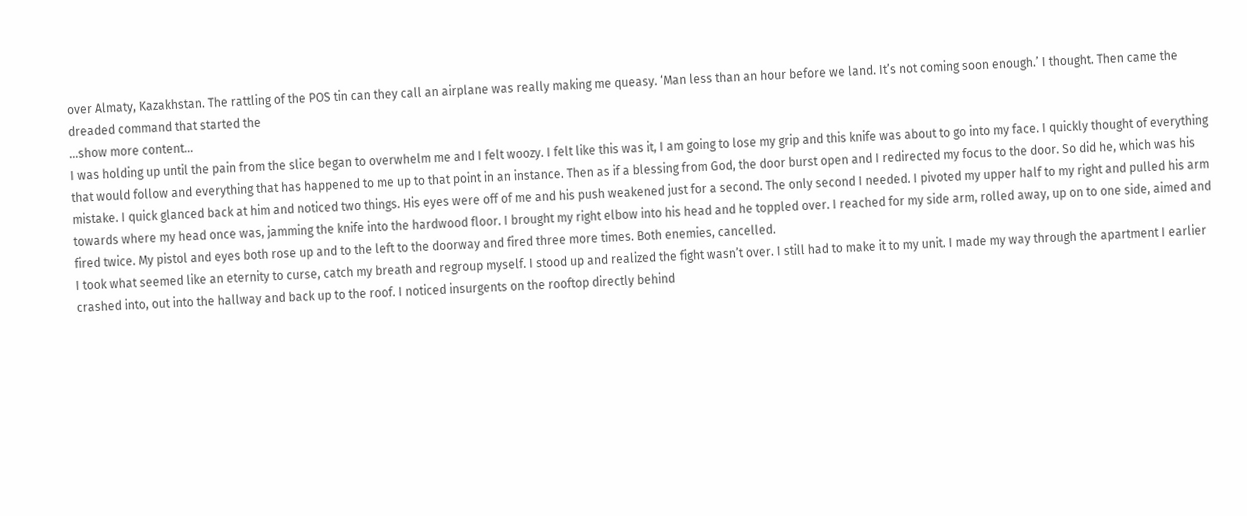over Almaty, Kazakhstan. The rattling of the POS tin can they call an airplane was really making me queasy. ‘Man less than an hour before we land. It’s not coming soon enough.’ I thought. Then came the dreaded command that started the
…show more content…
I was holding up until the pain from the slice began to overwhelm me and I felt woozy. I felt like this was it, I am going to lose my grip and this knife was about to go into my face. I quickly thought of everything that would follow and everything that has happened to me up to that point in an instance. Then as if a blessing from God, the door burst open and I redirected my focus to the door. So did he, which was his mistake. I quick glanced back at him and noticed two things. His eyes were off of me and his push weakened just for a second. The only second I needed. I pivoted my upper half to my right and pulled his arm towards where my head once was, jamming the knife into the hardwood floor. I brought my right elbow into his head and he toppled over. I reached for my side arm, rolled away, up on to one side, aimed and fired twice. My pistol and eyes both rose up and to the left to the doorway and fired three more times. Both enemies, cancelled.
I took what seemed like an eternity to curse, catch my breath and regroup myself. I stood up and realized the fight wasn’t over. I still had to make it to my unit. I made my way through the apartment I earlier crashed into, out into the hallway and back up to the roof. I noticed insurgents on the rooftop directly behind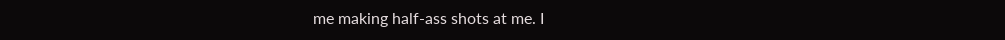me making half-ass shots at me. I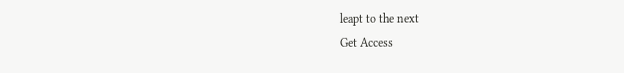leapt to the next
Get Access